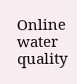Online water quality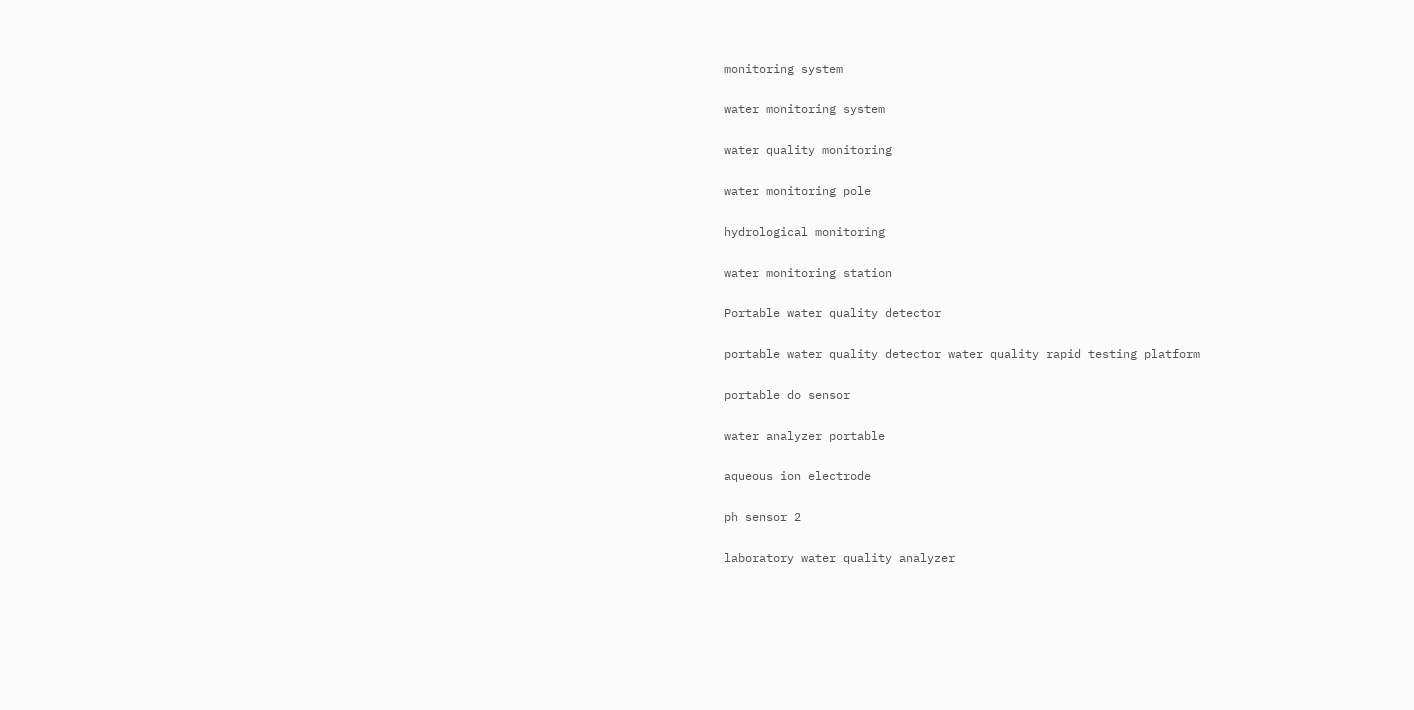monitoring system

water monitoring system

water quality monitoring

water monitoring pole

hydrological monitoring

water monitoring station

Portable water quality detector

portable water quality detector water quality rapid testing platform

portable do sensor

water analyzer portable

aqueous ion electrode

ph sensor 2

laboratory water quality analyzer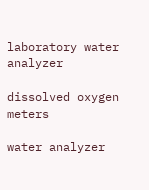laboratory water analyzer

dissolved oxygen meters

water analyzer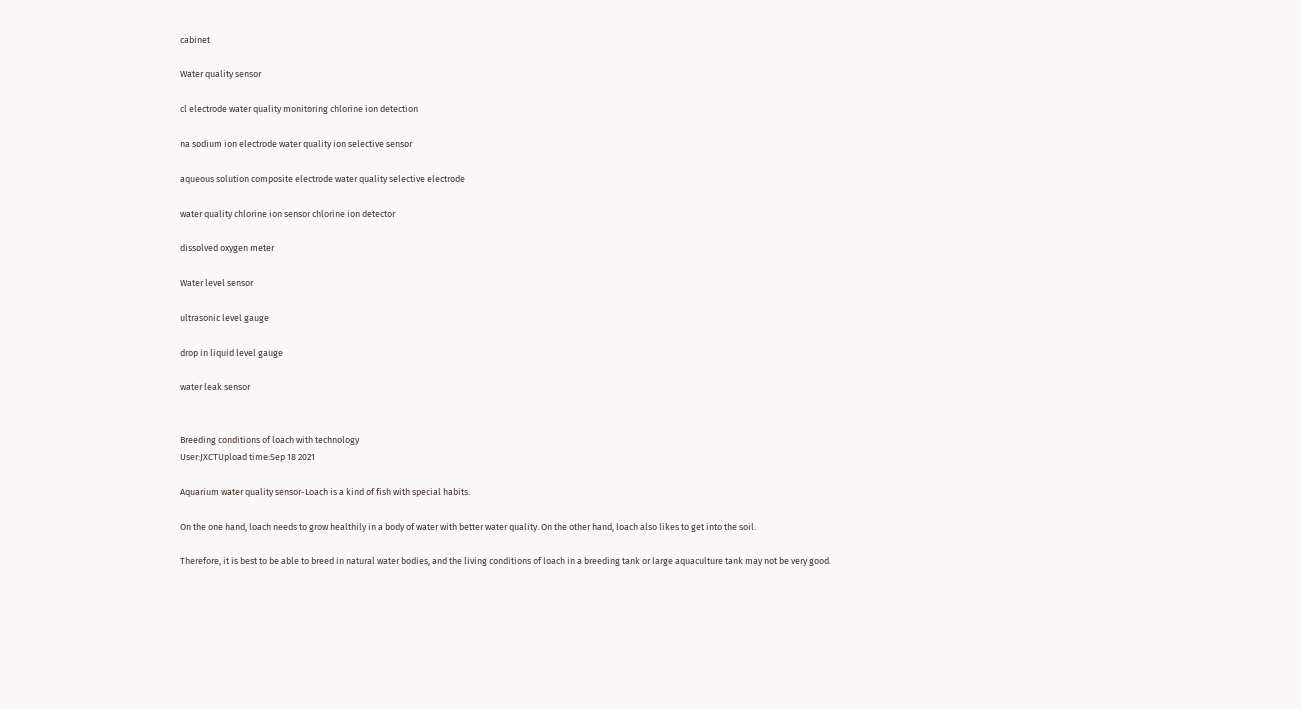cabinet

Water quality sensor

cl electrode water quality monitoring chlorine ion detection

na sodium ion electrode water quality ion selective sensor

aqueous solution composite electrode water quality selective electrode

water quality chlorine ion sensor chlorine ion detector

dissolved oxygen meter

Water level sensor

ultrasonic level gauge

drop in liquid level gauge

water leak sensor


Breeding conditions of loach with technology
User:JXCTUpload time:Sep 18 2021

Aquarium water quality sensor-Loach is a kind of fish with special habits.

On the one hand, loach needs to grow healthily in a body of water with better water quality. On the other hand, loach also likes to get into the soil.

Therefore, it is best to be able to breed in natural water bodies, and the living conditions of loach in a breeding tank or large aquaculture tank may not be very good.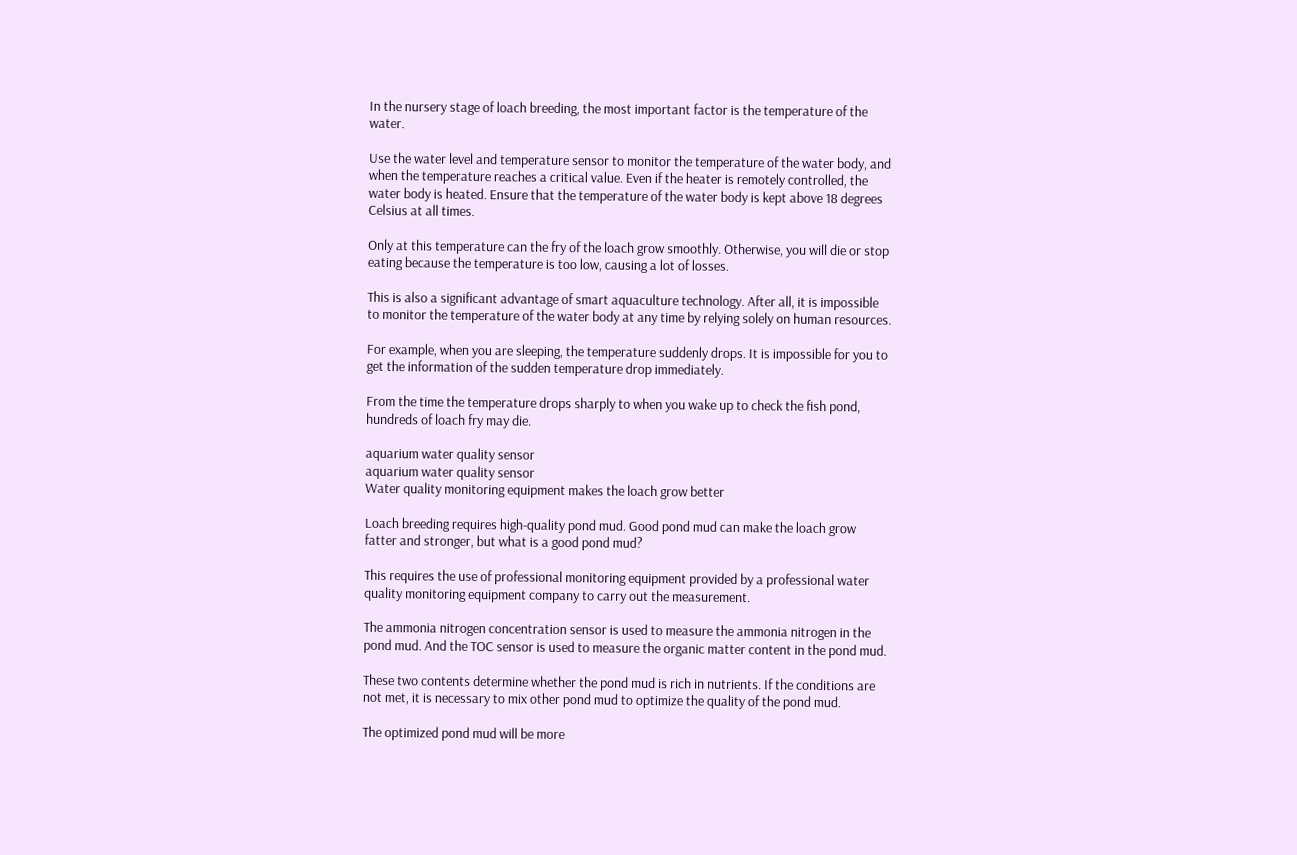In the nursery stage of loach breeding, the most important factor is the temperature of the water.

Use the water level and temperature sensor to monitor the temperature of the water body, and when the temperature reaches a critical value. Even if the heater is remotely controlled, the water body is heated. Ensure that the temperature of the water body is kept above 18 degrees Celsius at all times.

Only at this temperature can the fry of the loach grow smoothly. Otherwise, you will die or stop eating because the temperature is too low, causing a lot of losses.

This is also a significant advantage of smart aquaculture technology. After all, it is impossible to monitor the temperature of the water body at any time by relying solely on human resources.

For example, when you are sleeping, the temperature suddenly drops. It is impossible for you to get the information of the sudden temperature drop immediately.

From the time the temperature drops sharply to when you wake up to check the fish pond, hundreds of loach fry may die.

aquarium water quality sensor
aquarium water quality sensor
Water quality monitoring equipment makes the loach grow better

Loach breeding requires high-quality pond mud. Good pond mud can make the loach grow fatter and stronger, but what is a good pond mud?

This requires the use of professional monitoring equipment provided by a professional water quality monitoring equipment company to carry out the measurement.

The ammonia nitrogen concentration sensor is used to measure the ammonia nitrogen in the pond mud. And the TOC sensor is used to measure the organic matter content in the pond mud.

These two contents determine whether the pond mud is rich in nutrients. If the conditions are not met, it is necessary to mix other pond mud to optimize the quality of the pond mud.

The optimized pond mud will be more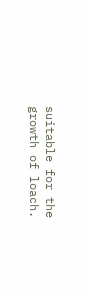suitable for the growth of loach.